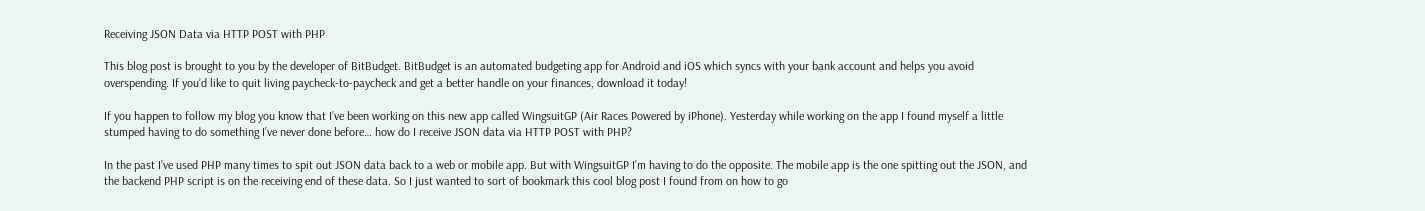Receiving JSON Data via HTTP POST with PHP

This blog post is brought to you by the developer of BitBudget. BitBudget is an automated budgeting app for Android and iOS which syncs with your bank account and helps you avoid overspending. If you’d like to quit living paycheck-to-paycheck and get a better handle on your finances, download it today!

If you happen to follow my blog you know that I’ve been working on this new app called WingsuitGP (Air Races Powered by iPhone). Yesterday while working on the app I found myself a little stumped having to do something I’ve never done before… how do I receive JSON data via HTTP POST with PHP?

In the past I’ve used PHP many times to spit out JSON data back to a web or mobile app. But with WingsuitGP I’m having to do the opposite. The mobile app is the one spitting out the JSON, and the backend PHP script is on the receiving end of these data. So I just wanted to sort of bookmark this cool blog post I found from on how to go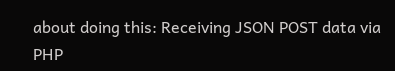about doing this: Receiving JSON POST data via PHP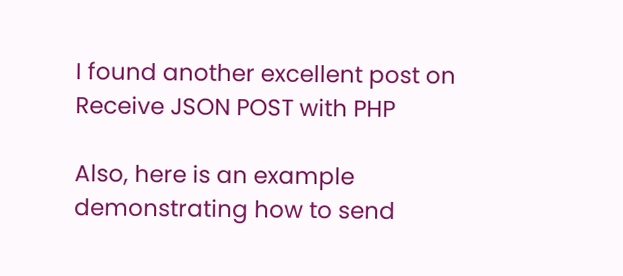I found another excellent post on Receive JSON POST with PHP

Also, here is an example demonstrating how to send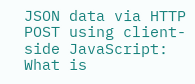JSON data via HTTP POST using client-side JavaScript: What is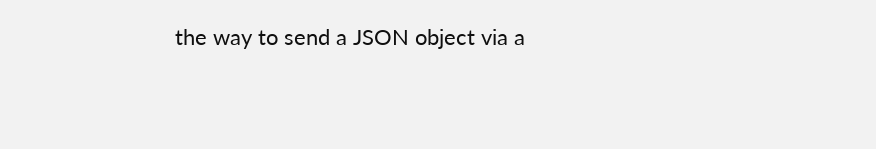the way to send a JSON object via a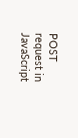POST request in JavaScript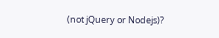(not jQuery or Nodejs)?